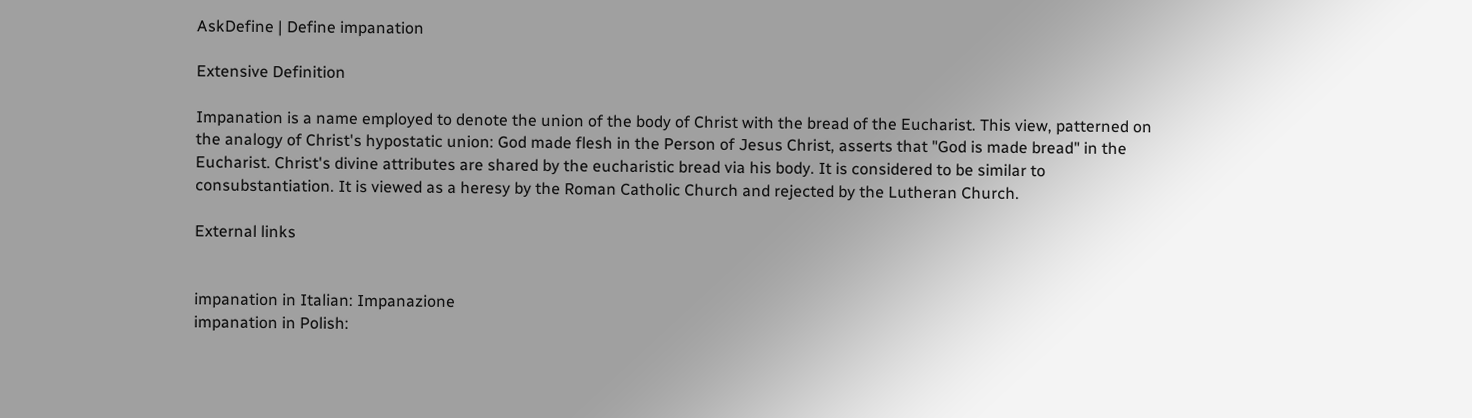AskDefine | Define impanation

Extensive Definition

Impanation is a name employed to denote the union of the body of Christ with the bread of the Eucharist. This view, patterned on the analogy of Christ's hypostatic union: God made flesh in the Person of Jesus Christ, asserts that "God is made bread" in the Eucharist. Christ's divine attributes are shared by the eucharistic bread via his body. It is considered to be similar to consubstantiation. It is viewed as a heresy by the Roman Catholic Church and rejected by the Lutheran Church.

External links


impanation in Italian: Impanazione
impanation in Polish: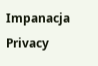Impanacja
Privacy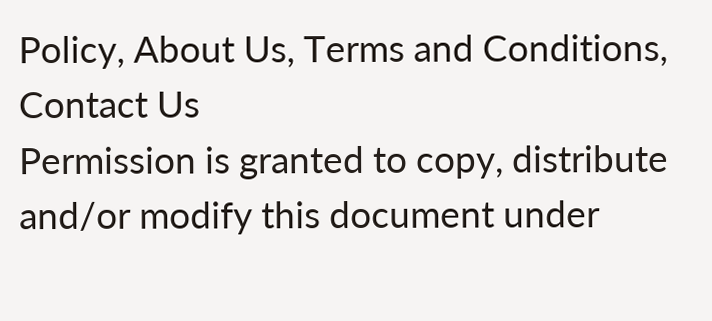Policy, About Us, Terms and Conditions, Contact Us
Permission is granted to copy, distribute and/or modify this document under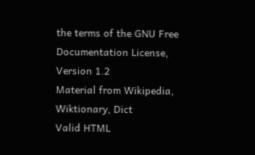the terms of the GNU Free Documentation License, Version 1.2
Material from Wikipedia, Wiktionary, Dict
Valid HTML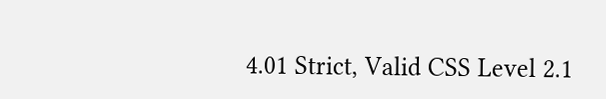4.01 Strict, Valid CSS Level 2.1